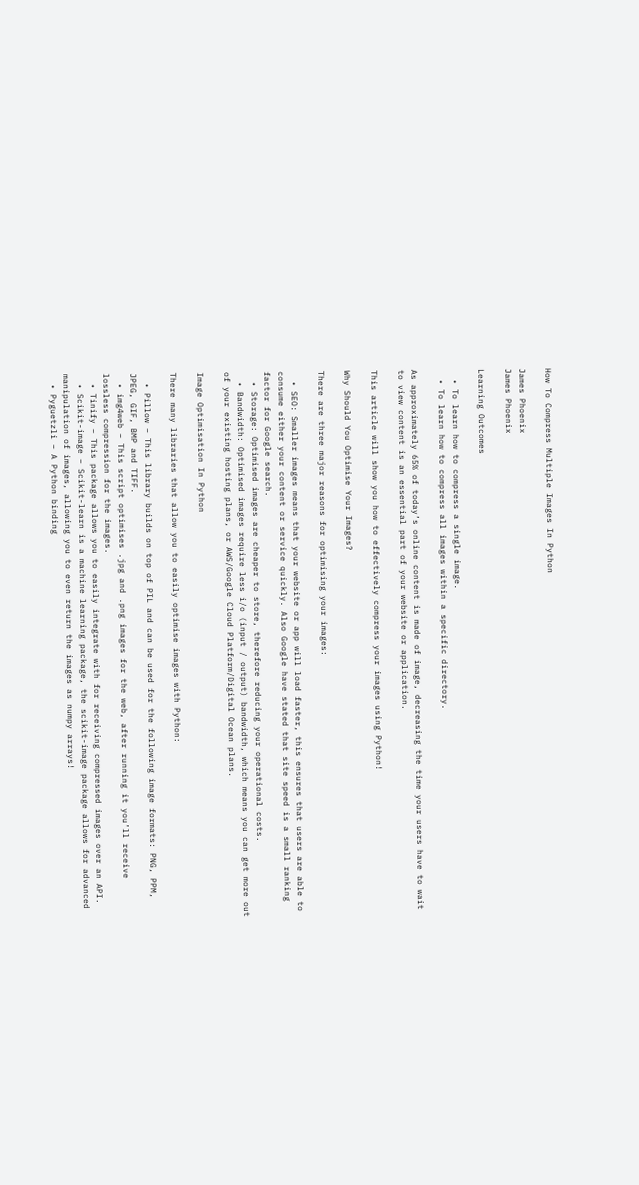How To Compress Multiple Images In Python

James Phoenix
James Phoenix

Learning Outcomes

  • To learn how to compress a single image.
  • To learn how to compress all images within a specific directory.

As approximately 65% of today’s online content is made of image, decreasing the time your users have to wait to view content is an essential part of your website or application.

This article will show you how to effectively compress your images using Python!

Why Should You Optimise Your Images?

There are three major reasons for optimising your images:

  • SEO: Smaller images means that your website or app will load faster, this ensures that users are able to consume either your content or service quickly. Also Google have stated that site speed is a small ranking factor for Google search.
  • Storage: Optimised images are cheaper to store, therefore reducing your operational costs.
  • Bandwidth: Optimised images require less i/o (input / output) bandwidth, which means you can get more out of your existing hosting plans, or AWS/Google Cloud Platform/Digital Ocean plans.

Image Optimisation In Python

There many libraries that allow you to easily optimise images with Python:

  • Pillow – This library builds on top of PIL and can be used for the following image formats: PNG, PPM, JPEG, GIF, BMP and TIFF.
  • img4web – This script optimises .jpg and .png images for the web, after running it you’ll receive lossless compression for the images.
  • Tinify – This package allows you to easily integrate with for receiving compressed images over an API.
  • Scikit-image – Scikit-learn is a machine learning package, the scikit-image package allows for advanced manipulation of images, allowing you to even return the images as numpy arrays!
  • Pyguetzli – A Python binding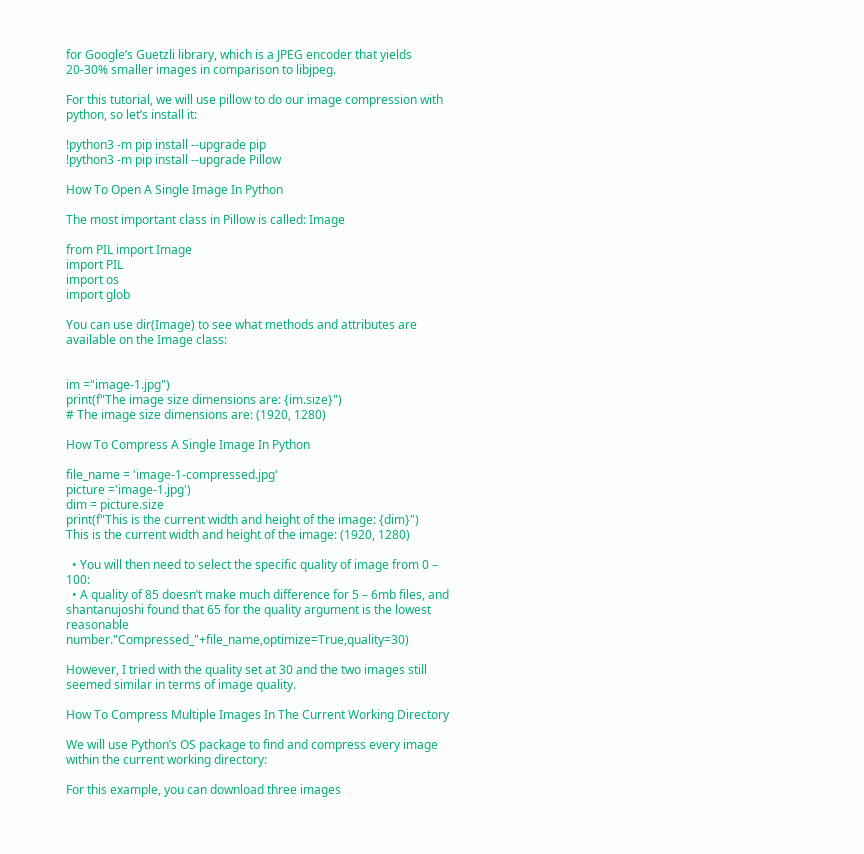for Google’s Guetzli library, which is a JPEG encoder that yields 20-30% smaller images in comparison to libjpeg.

For this tutorial, we will use pillow to do our image compression with python, so let’s install it:

!python3 -m pip install --upgrade pip
!python3 -m pip install --upgrade Pillow

How To Open A Single Image In Python

The most important class in Pillow is called: Image

from PIL import Image
import PIL
import os
import glob

You can use dir(Image) to see what methods and attributes are available on the Image class:


im ="image-1.jpg")
print(f"The image size dimensions are: {im.size}")
# The image size dimensions are: (1920, 1280)

How To Compress A Single Image In Python

file_name = 'image-1-compressed.jpg'
picture ='image-1.jpg')
dim = picture.size
print(f"This is the current width and height of the image: {dim}")
This is the current width and height of the image: (1920, 1280)

  • You will then need to select the specific quality of image from 0 – 100:
  • A quality of 85 doesn’t make much difference for 5 – 6mb files, and shantanujoshi found that 65 for the quality argument is the lowest reasonable number."Compressed_"+file_name,optimize=True,quality=30)

However, I tried with the quality set at 30 and the two images still seemed similar in terms of image quality.

How To Compress Multiple Images In The Current Working Directory

We will use Python’s OS package to find and compress every image within the current working directory:

For this example, you can download three images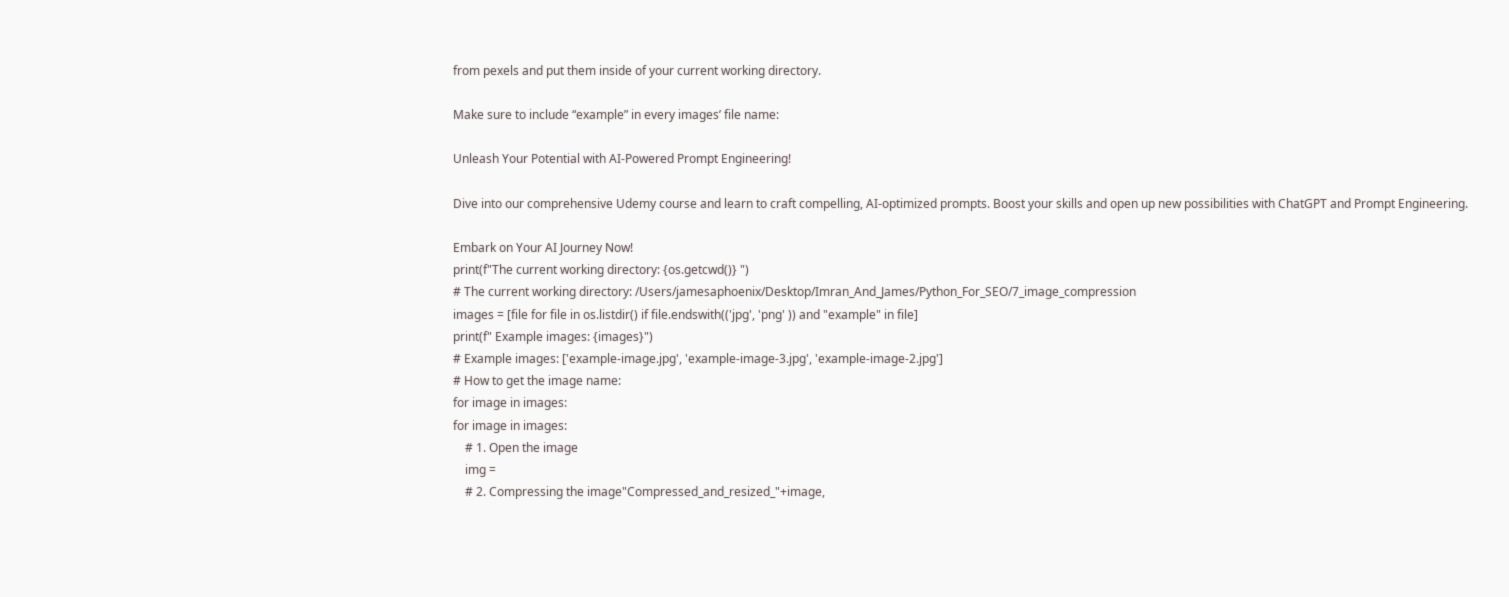from pexels and put them inside of your current working directory.

Make sure to include “example” in every images’ file name:

Unleash Your Potential with AI-Powered Prompt Engineering!

Dive into our comprehensive Udemy course and learn to craft compelling, AI-optimized prompts. Boost your skills and open up new possibilities with ChatGPT and Prompt Engineering.

Embark on Your AI Journey Now!
print(f"The current working directory: {os.getcwd()} ")
# The current working directory: /Users/jamesaphoenix/Desktop/Imran_And_James/Python_For_SEO/7_image_compression
images = [file for file in os.listdir() if file.endswith(('jpg', 'png' )) and "example" in file]
print(f" Example images: {images}")
# Example images: ['example-image.jpg', 'example-image-3.jpg', 'example-image-2.jpg']
# How to get the image name:
for image in images:
for image in images:
    # 1. Open the image
    img =
    # 2. Compressing the image"Compressed_and_resized_"+image,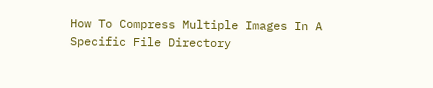How To Compress Multiple Images In A Specific File Directory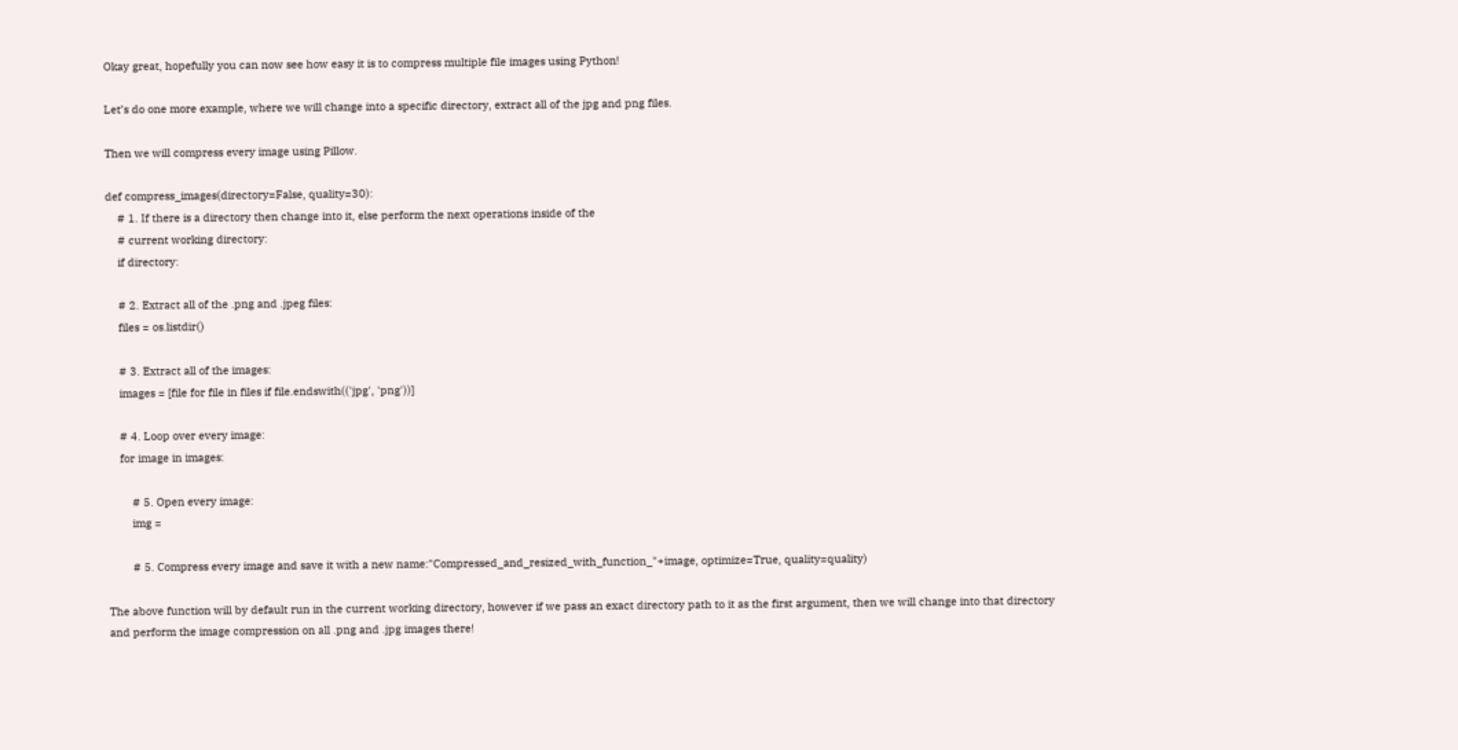Okay great, hopefully you can now see how easy it is to compress multiple file images using Python!

Let’s do one more example, where we will change into a specific directory, extract all of the jpg and png files.

Then we will compress every image using Pillow.

def compress_images(directory=False, quality=30):
    # 1. If there is a directory then change into it, else perform the next operations inside of the
    # current working directory:
    if directory:

    # 2. Extract all of the .png and .jpeg files:
    files = os.listdir()

    # 3. Extract all of the images:
    images = [file for file in files if file.endswith(('jpg', 'png'))]

    # 4. Loop over every image:
    for image in images:

        # 5. Open every image:
        img =

        # 5. Compress every image and save it with a new name:"Compressed_and_resized_with_function_"+image, optimize=True, quality=quality)

The above function will by default run in the current working directory, however if we pass an exact directory path to it as the first argument, then we will change into that directory and perform the image compression on all .png and .jpg images there!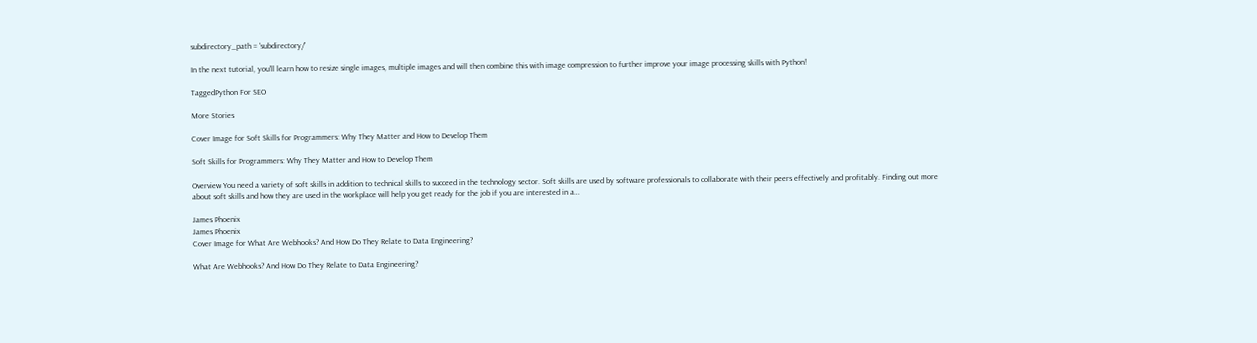subdirectory_path = 'subdirectory/'

In the next tutorial, you’ll learn how to resize single images, multiple images and will then combine this with image compression to further improve your image processing skills with Python!

TaggedPython For SEO

More Stories

Cover Image for Soft Skills for Programmers: Why They Matter and How to Develop Them

Soft Skills for Programmers: Why They Matter and How to Develop Them

Overview You need a variety of soft skills in addition to technical skills to succeed in the technology sector. Soft skills are used by software professionals to collaborate with their peers effectively and profitably. Finding out more about soft skills and how they are used in the workplace will help you get ready for the job if you are interested in a…

James Phoenix
James Phoenix
Cover Image for What Are Webhooks? And How Do They Relate to Data Engineering?

What Are Webhooks? And How Do They Relate to Data Engineering?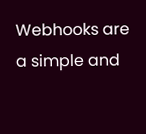Webhooks are a simple and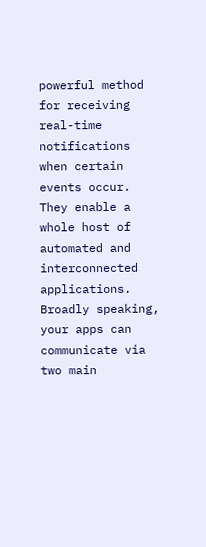powerful method for receiving real-time notifications when certain events occur. They enable a whole host of automated and interconnected applications. Broadly speaking, your apps can communicate via two main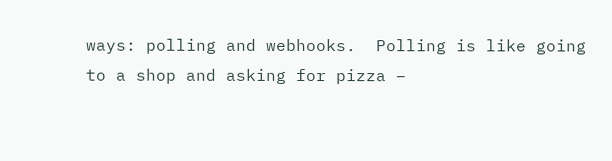ways: polling and webhooks.  Polling is like going to a shop and asking for pizza –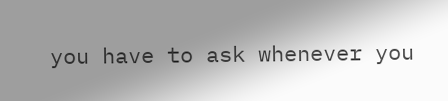you have to ask whenever you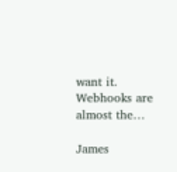want it. Webhooks are almost the…

James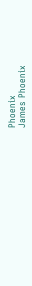Phoenix
James Phoenix